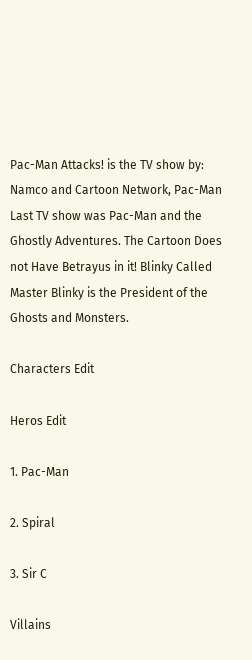Pac-Man Attacks! is the TV show by: Namco and Cartoon Network, Pac-Man Last TV show was Pac-Man and the Ghostly Adventures. The Cartoon Does not Have Betrayus in it! Blinky Called Master Blinky is the President of the Ghosts and Monsters.

Characters Edit

Heros Edit

1. Pac-Man

2. Spiral

3. Sir C

Villains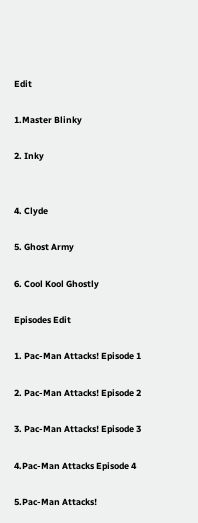Edit

1.Master Blinky

2. Inky


4. Clyde

5. Ghost Army

6. Cool Kool Ghostly

Episodes Edit

1. Pac-Man Attacks! Episode 1

2. Pac-Man Attacks! Episode 2

3. Pac-Man Attacks! Episode 3

4.Pac-Man Attacks Episode 4

5.Pac-Man Attacks!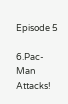Episode 5

6.Pac-Man Attacks!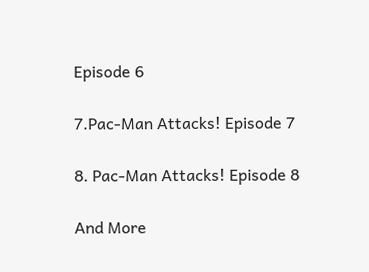Episode 6

7.Pac-Man Attacks! Episode 7

8. Pac-Man Attacks! Episode 8

And More